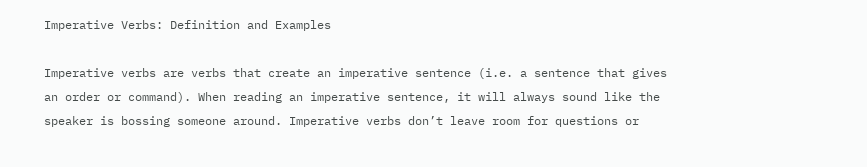Imperative Verbs: Definition and Examples

Imperative verbs are verbs that create an imperative sentence (i.e. a sentence that gives an order or command). When reading an imperative sentence, it will always sound like the speaker is bossing someone around. Imperative verbs don’t leave room for questions or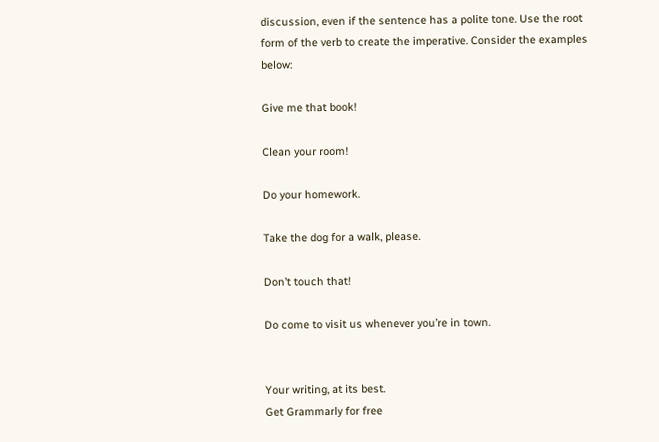discussion, even if the sentence has a polite tone. Use the root form of the verb to create the imperative. Consider the examples below:

Give me that book!

Clean your room!

Do your homework.

Take the dog for a walk, please.

Don’t touch that!

Do come to visit us whenever you’re in town.


Your writing, at its best.
Get Grammarly for free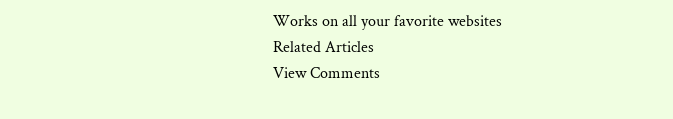Works on all your favorite websites
Related Articles
View Comments